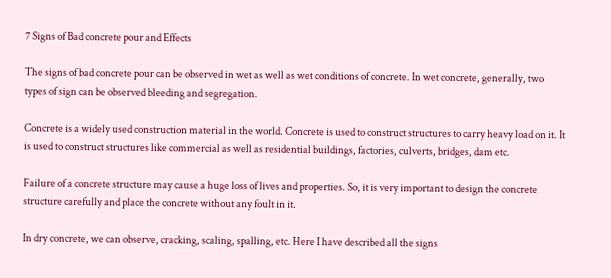7 Signs of Bad concrete pour and Effects

The signs of bad concrete pour can be observed in wet as well as wet conditions of concrete. In wet concrete, generally, two types of sign can be observed bleeding and segregation.

Concrete is a widely used construction material in the world. Concrete is used to construct structures to carry heavy load on it. It is used to construct structures like commercial as well as residential buildings, factories, culverts, bridges, dam etc.

Failure of a concrete structure may cause a huge loss of lives and properties. So, it is very important to design the concrete structure carefully and place the concrete without any foult in it.

In dry concrete, we can observe, cracking, scaling, spalling, etc. Here I have described all the signs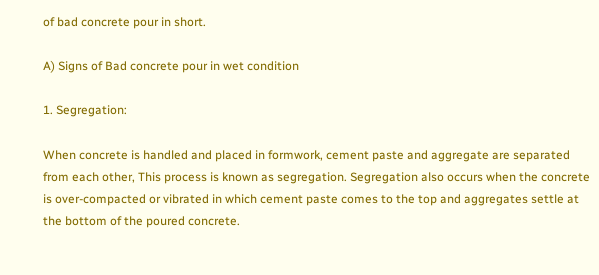of bad concrete pour in short.

A) Signs of Bad concrete pour in wet condition

1. Segregation:

When concrete is handled and placed in formwork, cement paste and aggregate are separated from each other, This process is known as segregation. Segregation also occurs when the concrete is over-compacted or vibrated in which cement paste comes to the top and aggregates settle at the bottom of the poured concrete.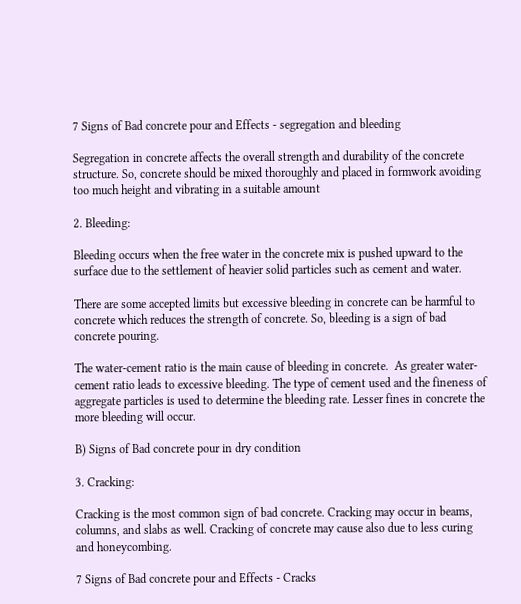7 Signs of Bad concrete pour and Effects - segregation and bleeding

Segregation in concrete affects the overall strength and durability of the concrete structure. So, concrete should be mixed thoroughly and placed in formwork avoiding too much height and vibrating in a suitable amount

2. Bleeding:

Bleeding occurs when the free water in the concrete mix is pushed upward to the surface due to the settlement of heavier solid particles such as cement and water.

There are some accepted limits but excessive bleeding in concrete can be harmful to concrete which reduces the strength of concrete. So, bleeding is a sign of bad concrete pouring.

The water-cement ratio is the main cause of bleeding in concrete.  As greater water-cement ratio leads to excessive bleeding. The type of cement used and the fineness of aggregate particles is used to determine the bleeding rate. Lesser fines in concrete the more bleeding will occur.

B) Signs of Bad concrete pour in dry condition

3. Cracking:

Cracking is the most common sign of bad concrete. Cracking may occur in beams, columns, and slabs as well. Cracking of concrete may cause also due to less curing and honeycombing.

7 Signs of Bad concrete pour and Effects - Cracks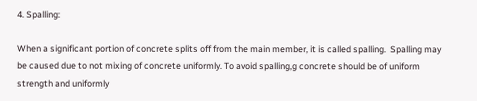4. Spalling:

When a significant portion of concrete splits off from the main member, it is called spalling.  Spalling may be caused due to not mixing of concrete uniformly. To avoid spalling,g concrete should be of uniform strength and uniformly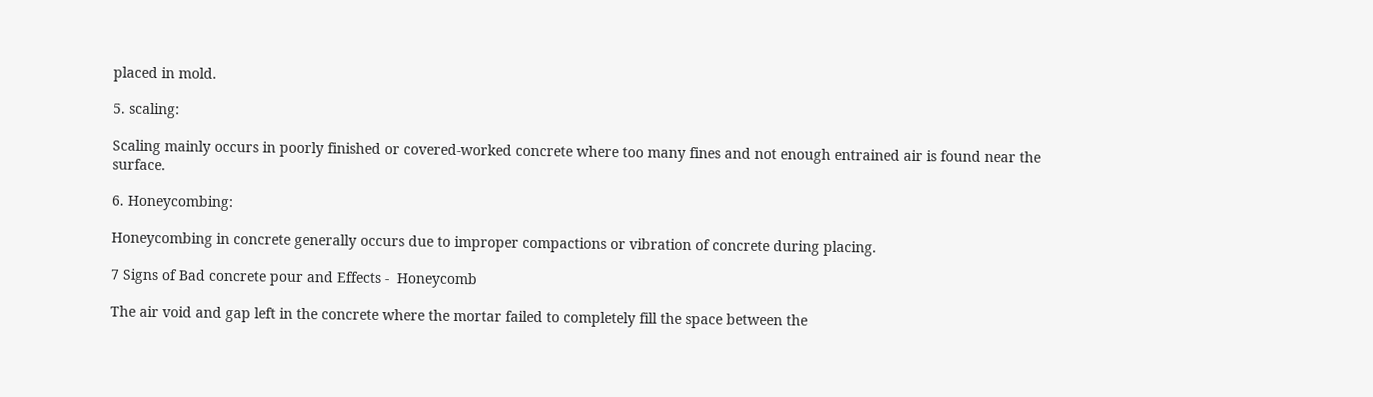placed in mold.

5. scaling:

Scaling mainly occurs in poorly finished or covered-worked concrete where too many fines and not enough entrained air is found near the surface.

6. Honeycombing:

Honeycombing in concrete generally occurs due to improper compactions or vibration of concrete during placing.

7 Signs of Bad concrete pour and Effects -  Honeycomb

The air void and gap left in the concrete where the mortar failed to completely fill the space between the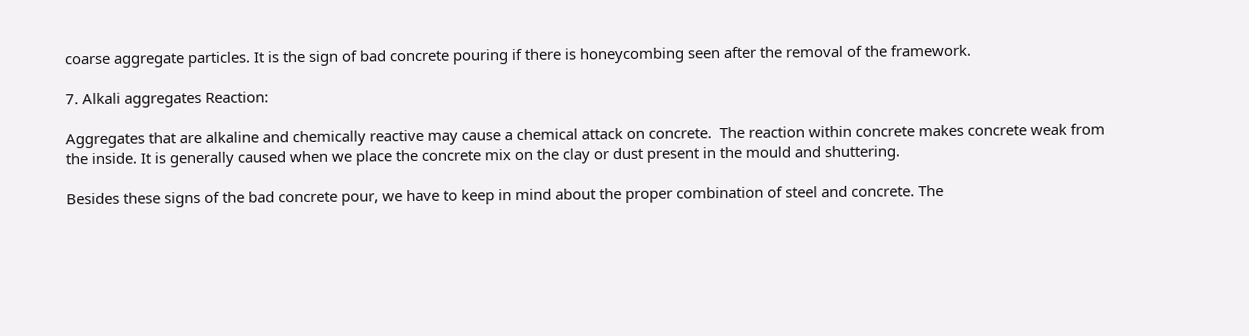coarse aggregate particles. It is the sign of bad concrete pouring if there is honeycombing seen after the removal of the framework.

7. Alkali aggregates Reaction:

Aggregates that are alkaline and chemically reactive may cause a chemical attack on concrete.  The reaction within concrete makes concrete weak from the inside. It is generally caused when we place the concrete mix on the clay or dust present in the mould and shuttering.

Besides these signs of the bad concrete pour, we have to keep in mind about the proper combination of steel and concrete. The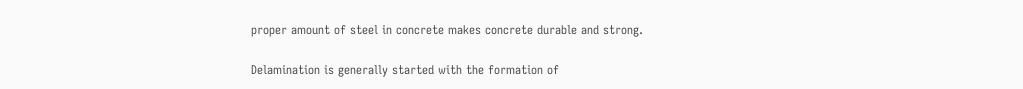proper amount of steel in concrete makes concrete durable and strong.

Delamination is generally started with the formation of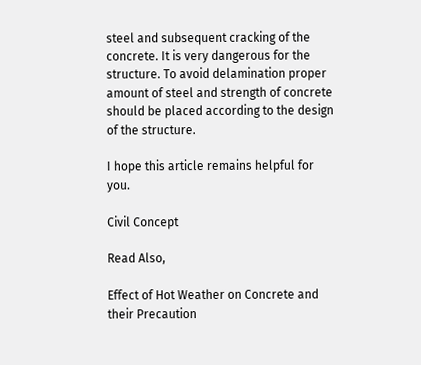steel and subsequent cracking of the concrete. It is very dangerous for the structure. To avoid delamination proper amount of steel and strength of concrete should be placed according to the design of the structure.

I hope this article remains helpful for you.

Civil Concept

Read Also,

Effect of Hot Weather on Concrete and their Precaution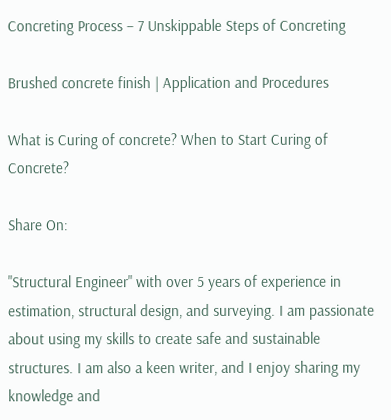Concreting Process – 7 Unskippable Steps of Concreting

Brushed concrete finish | Application and Procedures

What is Curing of concrete? When to Start Curing of Concrete?

Share On:

"Structural Engineer" with over 5 years of experience in estimation, structural design, and surveying. I am passionate about using my skills to create safe and sustainable structures. I am also a keen writer, and I enjoy sharing my knowledge and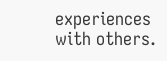experiences with others.